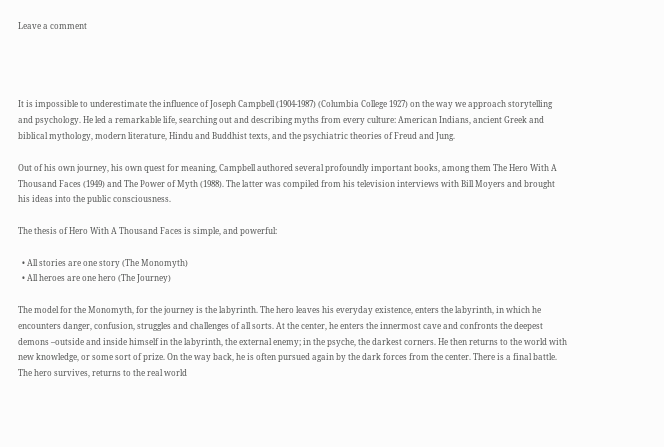Leave a comment




It is impossible to underestimate the influence of Joseph Campbell (1904-1987) (Columbia College 1927) on the way we approach storytelling and psychology. He led a remarkable life, searching out and describing myths from every culture: American Indians, ancient Greek and biblical mythology, modern literature, Hindu and Buddhist texts, and the psychiatric theories of Freud and Jung.

Out of his own journey, his own quest for meaning, Campbell authored several profoundly important books, among them The Hero With A Thousand Faces (1949) and The Power of Myth (1988). The latter was compiled from his television interviews with Bill Moyers and brought his ideas into the public consciousness.

The thesis of Hero With A Thousand Faces is simple, and powerful:

  • All stories are one story (The Monomyth)
  • All heroes are one hero (The Journey)

The model for the Monomyth, for the journey is the labyrinth. The hero leaves his everyday existence, enters the labyrinth, in which he encounters danger, confusion, struggles and challenges of all sorts. At the center, he enters the innermost cave and confronts the deepest demons –outside and inside himself in the labyrinth, the external enemy; in the psyche, the darkest corners. He then returns to the world with new knowledge, or some sort of prize. On the way back, he is often pursued again by the dark forces from the center. There is a final battle. The hero survives, returns to the real world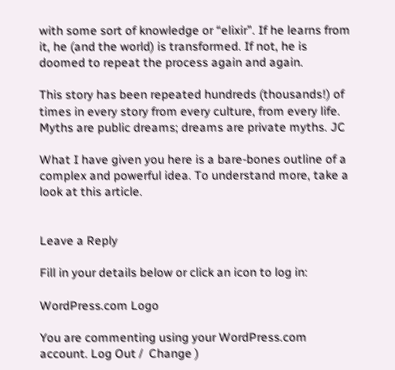with some sort of knowledge or “elixir”. If he learns from it, he (and the world) is transformed. If not, he is doomed to repeat the process again and again.

This story has been repeated hundreds (thousands!) of times in every story from every culture, from every life. Myths are public dreams; dreams are private myths. JC

What I have given you here is a bare-bones outline of a complex and powerful idea. To understand more, take a look at this article.


Leave a Reply

Fill in your details below or click an icon to log in:

WordPress.com Logo

You are commenting using your WordPress.com account. Log Out /  Change )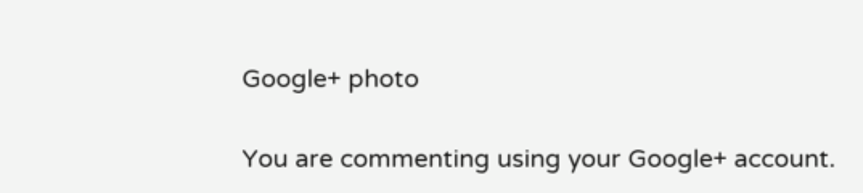Google+ photo

You are commenting using your Google+ account.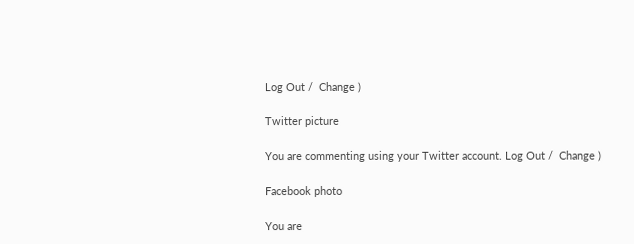Log Out /  Change )

Twitter picture

You are commenting using your Twitter account. Log Out /  Change )

Facebook photo

You are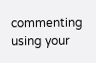commenting using your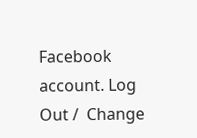Facebook account. Log Out /  Change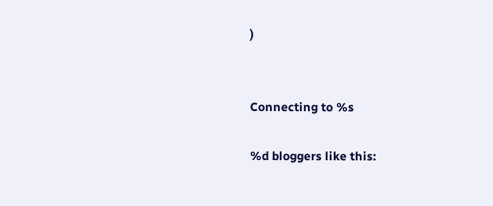)


Connecting to %s

%d bloggers like this: